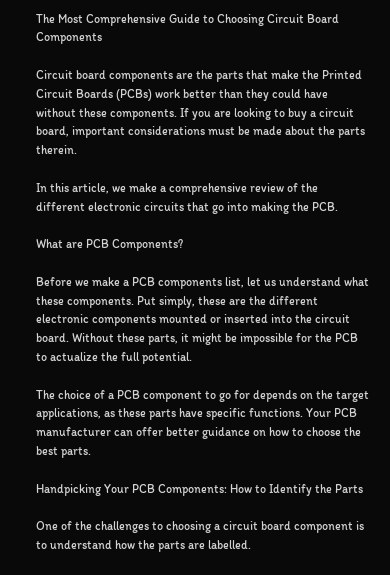The Most Comprehensive Guide to Choosing Circuit Board Components

Circuit board components are the parts that make the Printed Circuit Boards (PCBs) work better than they could have without these components. If you are looking to buy a circuit board, important considerations must be made about the parts therein.

In this article, we make a comprehensive review of the different electronic circuits that go into making the PCB.

What are PCB Components?

Before we make a PCB components list, let us understand what these components. Put simply, these are the different electronic components mounted or inserted into the circuit board. Without these parts, it might be impossible for the PCB to actualize the full potential.

The choice of a PCB component to go for depends on the target applications, as these parts have specific functions. Your PCB manufacturer can offer better guidance on how to choose the best parts.

Handpicking Your PCB Components: How to Identify the Parts

One of the challenges to choosing a circuit board component is to understand how the parts are labelled.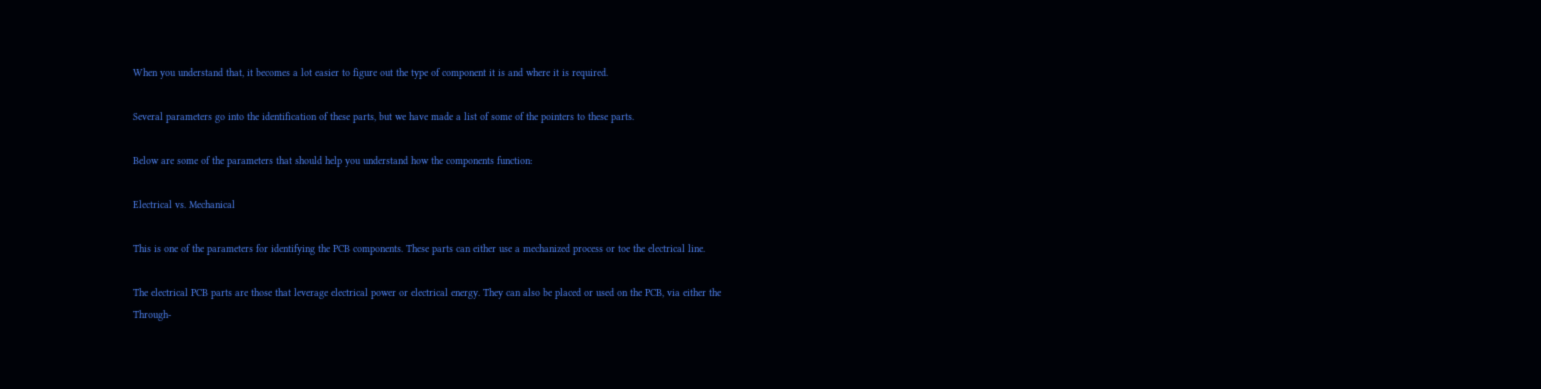When you understand that, it becomes a lot easier to figure out the type of component it is and where it is required.

Several parameters go into the identification of these parts, but we have made a list of some of the pointers to these parts.

Below are some of the parameters that should help you understand how the components function:

Electrical vs. Mechanical

This is one of the parameters for identifying the PCB components. These parts can either use a mechanized process or toe the electrical line.

The electrical PCB parts are those that leverage electrical power or electrical energy. They can also be placed or used on the PCB, via either the Through-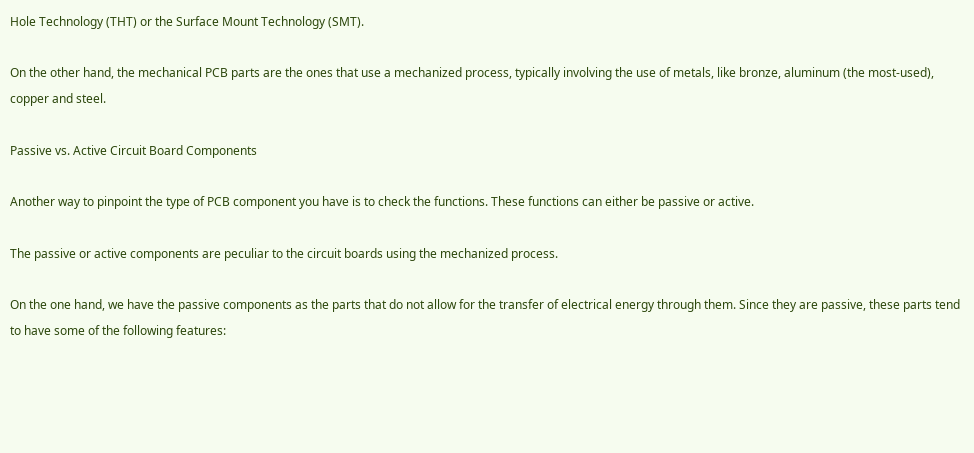Hole Technology (THT) or the Surface Mount Technology (SMT).

On the other hand, the mechanical PCB parts are the ones that use a mechanized process, typically involving the use of metals, like bronze, aluminum (the most-used), copper and steel.

Passive vs. Active Circuit Board Components

Another way to pinpoint the type of PCB component you have is to check the functions. These functions can either be passive or active.

The passive or active components are peculiar to the circuit boards using the mechanized process.

On the one hand, we have the passive components as the parts that do not allow for the transfer of electrical energy through them. Since they are passive, these parts tend to have some of the following features: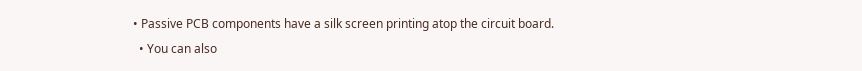• Passive PCB components have a silk screen printing atop the circuit board.
  • You can also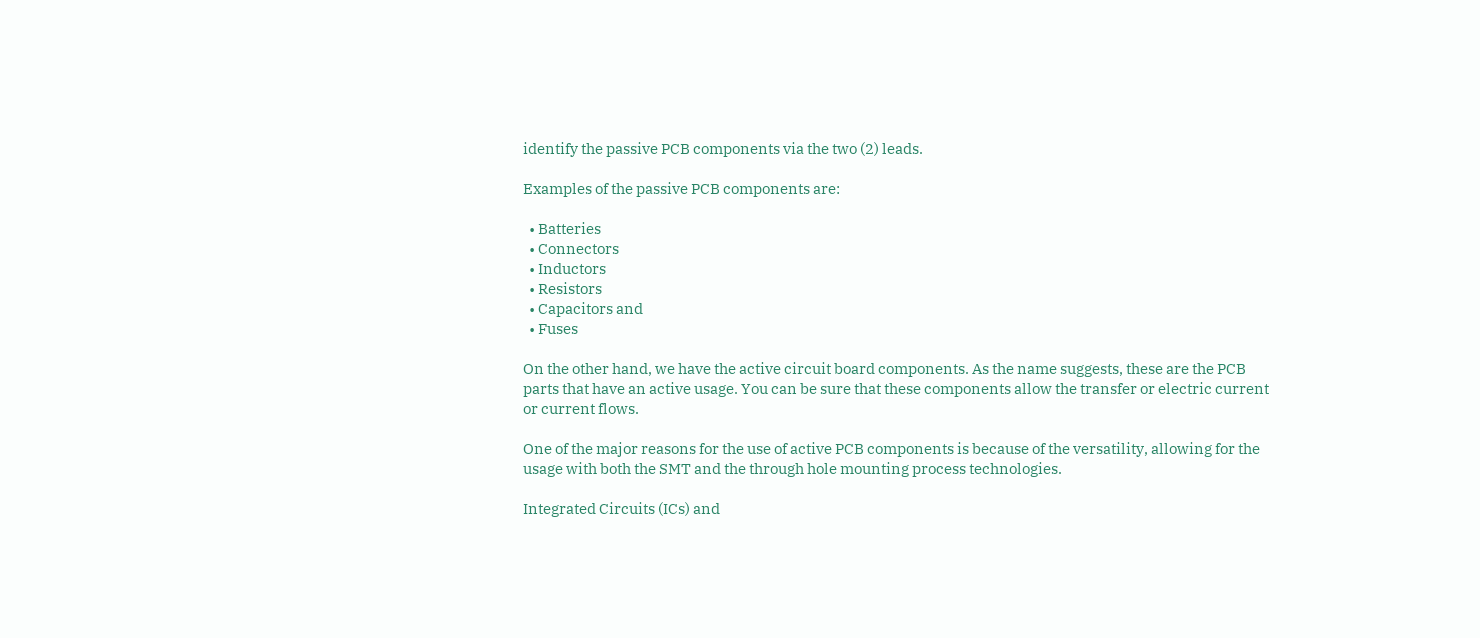identify the passive PCB components via the two (2) leads.

Examples of the passive PCB components are:

  • Batteries
  • Connectors
  • Inductors
  • Resistors
  • Capacitors and
  • Fuses

On the other hand, we have the active circuit board components. As the name suggests, these are the PCB parts that have an active usage. You can be sure that these components allow the transfer or electric current or current flows.

One of the major reasons for the use of active PCB components is because of the versatility, allowing for the usage with both the SMT and the through hole mounting process technologies.

Integrated Circuits (ICs) and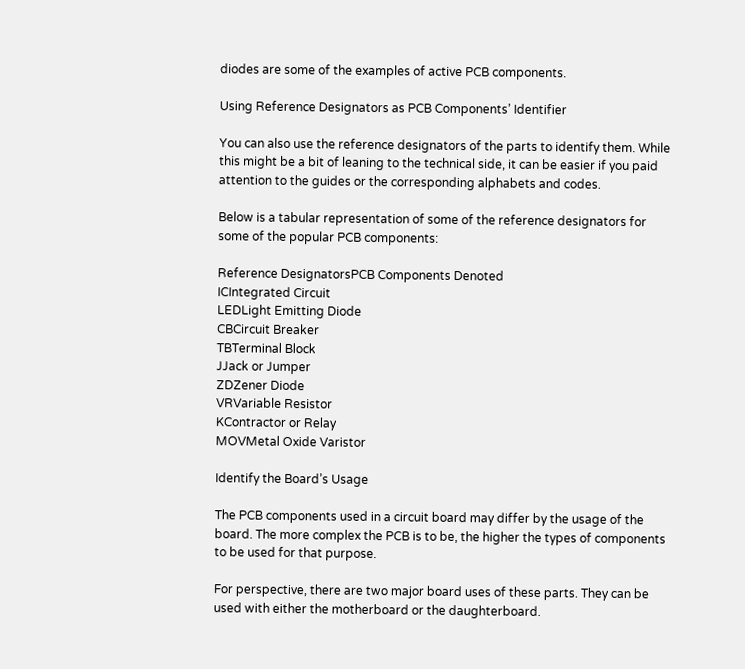diodes are some of the examples of active PCB components.

Using Reference Designators as PCB Components’ Identifier

You can also use the reference designators of the parts to identify them. While this might be a bit of leaning to the technical side, it can be easier if you paid attention to the guides or the corresponding alphabets and codes.

Below is a tabular representation of some of the reference designators for some of the popular PCB components:

Reference DesignatorsPCB Components Denoted
ICIntegrated Circuit
LEDLight Emitting Diode
CBCircuit Breaker
TBTerminal Block
JJack or Jumper
ZDZener Diode
VRVariable Resistor
KContractor or Relay
MOVMetal Oxide Varistor

Identify the Board’s Usage

The PCB components used in a circuit board may differ by the usage of the board. The more complex the PCB is to be, the higher the types of components to be used for that purpose.

For perspective, there are two major board uses of these parts. They can be used with either the motherboard or the daughterboard.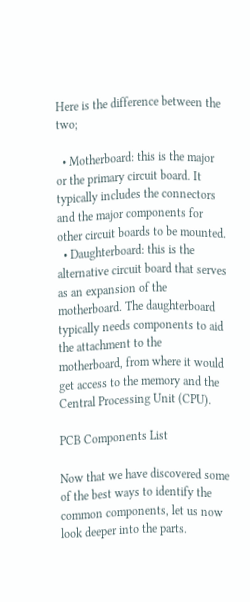Here is the difference between the two;

  • Motherboard: this is the major or the primary circuit board. It typically includes the connectors and the major components for other circuit boards to be mounted.
  • Daughterboard: this is the alternative circuit board that serves as an expansion of the motherboard. The daughterboard typically needs components to aid the attachment to the motherboard, from where it would get access to the memory and the Central Processing Unit (CPU).

PCB Components List

Now that we have discovered some of the best ways to identify the common components, let us now look deeper into the parts.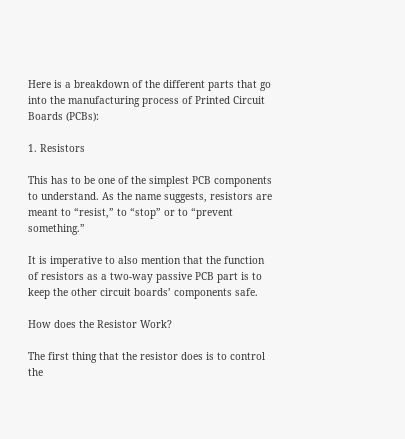Here is a breakdown of the different parts that go into the manufacturing process of Printed Circuit Boards (PCBs):

1. Resistors

This has to be one of the simplest PCB components to understand. As the name suggests, resistors are meant to “resist,” to “stop” or to “prevent something.”

It is imperative to also mention that the function of resistors as a two-way passive PCB part is to keep the other circuit boards’ components safe.

How does the Resistor Work?

The first thing that the resistor does is to control the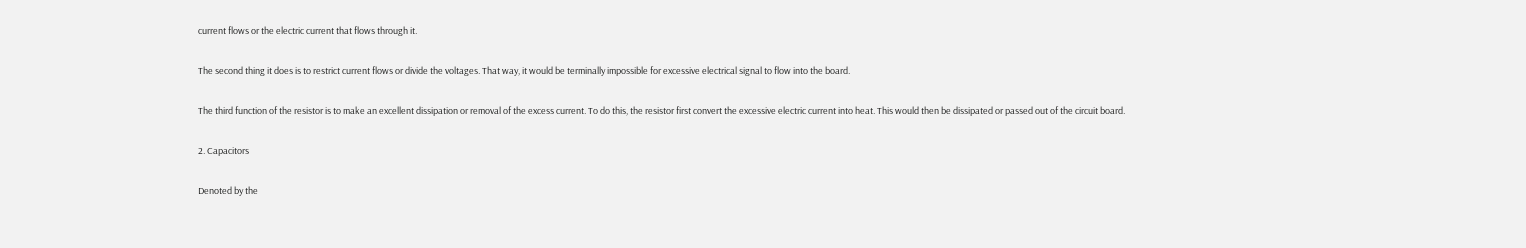current flows or the electric current that flows through it.

The second thing it does is to restrict current flows or divide the voltages. That way, it would be terminally impossible for excessive electrical signal to flow into the board.

The third function of the resistor is to make an excellent dissipation or removal of the excess current. To do this, the resistor first convert the excessive electric current into heat. This would then be dissipated or passed out of the circuit board.

2. Capacitors

Denoted by the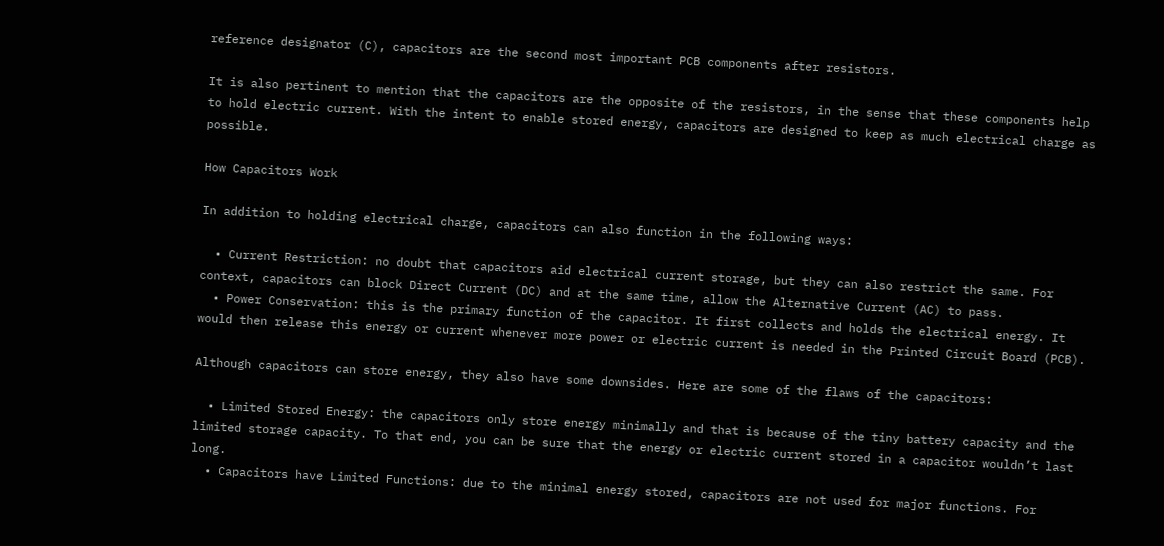reference designator (C), capacitors are the second most important PCB components after resistors.

It is also pertinent to mention that the capacitors are the opposite of the resistors, in the sense that these components help to hold electric current. With the intent to enable stored energy, capacitors are designed to keep as much electrical charge as possible.

How Capacitors Work

In addition to holding electrical charge, capacitors can also function in the following ways:

  • Current Restriction: no doubt that capacitors aid electrical current storage, but they can also restrict the same. For context, capacitors can block Direct Current (DC) and at the same time, allow the Alternative Current (AC) to pass.
  • Power Conservation: this is the primary function of the capacitor. It first collects and holds the electrical energy. It would then release this energy or current whenever more power or electric current is needed in the Printed Circuit Board (PCB).

Although capacitors can store energy, they also have some downsides. Here are some of the flaws of the capacitors:

  • Limited Stored Energy: the capacitors only store energy minimally and that is because of the tiny battery capacity and the limited storage capacity. To that end, you can be sure that the energy or electric current stored in a capacitor wouldn’t last long.
  • Capacitors have Limited Functions: due to the minimal energy stored, capacitors are not used for major functions. For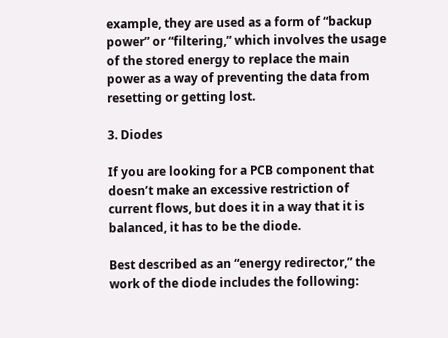example, they are used as a form of “backup power” or “filtering,” which involves the usage of the stored energy to replace the main power as a way of preventing the data from resetting or getting lost.

3. Diodes

If you are looking for a PCB component that doesn’t make an excessive restriction of current flows, but does it in a way that it is balanced, it has to be the diode.

Best described as an “energy redirector,” the work of the diode includes the following: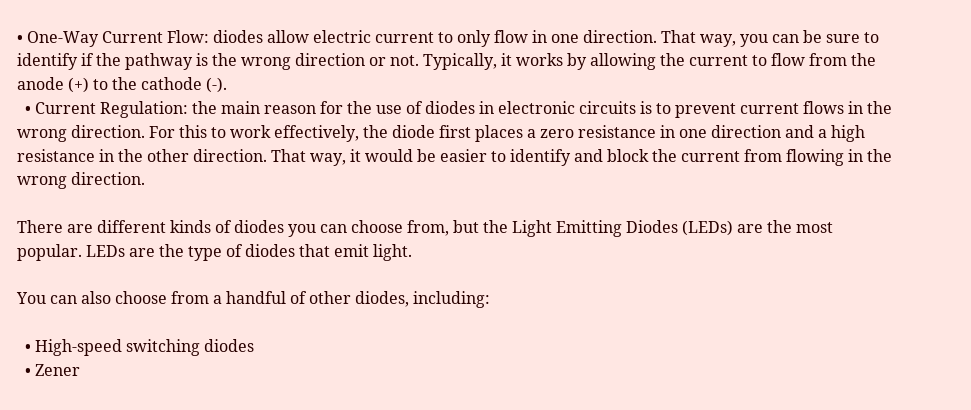• One-Way Current Flow: diodes allow electric current to only flow in one direction. That way, you can be sure to identify if the pathway is the wrong direction or not. Typically, it works by allowing the current to flow from the anode (+) to the cathode (-).
  • Current Regulation: the main reason for the use of diodes in electronic circuits is to prevent current flows in the wrong direction. For this to work effectively, the diode first places a zero resistance in one direction and a high resistance in the other direction. That way, it would be easier to identify and block the current from flowing in the wrong direction.

There are different kinds of diodes you can choose from, but the Light Emitting Diodes (LEDs) are the most popular. LEDs are the type of diodes that emit light.

You can also choose from a handful of other diodes, including:

  • High-speed switching diodes
  • Zener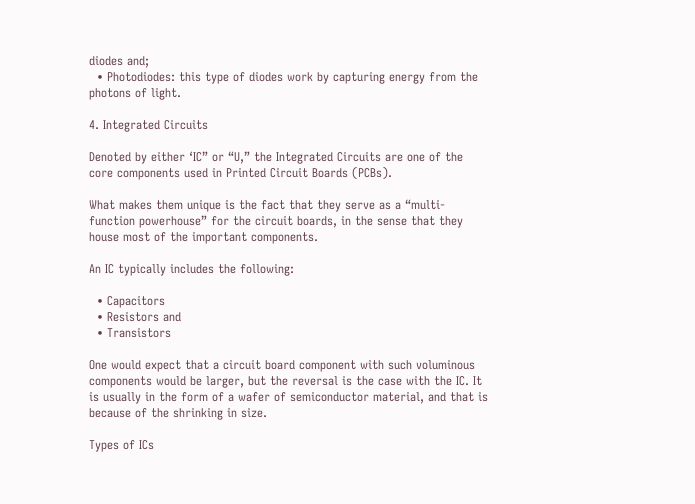diodes and;
  • Photodiodes: this type of diodes work by capturing energy from the photons of light.

4. Integrated Circuits

Denoted by either ‘IC” or “U,” the Integrated Circuits are one of the core components used in Printed Circuit Boards (PCBs).

What makes them unique is the fact that they serve as a “multi-function powerhouse” for the circuit boards, in the sense that they house most of the important components.

An IC typically includes the following:

  • Capacitors
  • Resistors and
  • Transistors

One would expect that a circuit board component with such voluminous components would be larger, but the reversal is the case with the IC. It is usually in the form of a wafer of semiconductor material, and that is because of the shrinking in size.

Types of ICs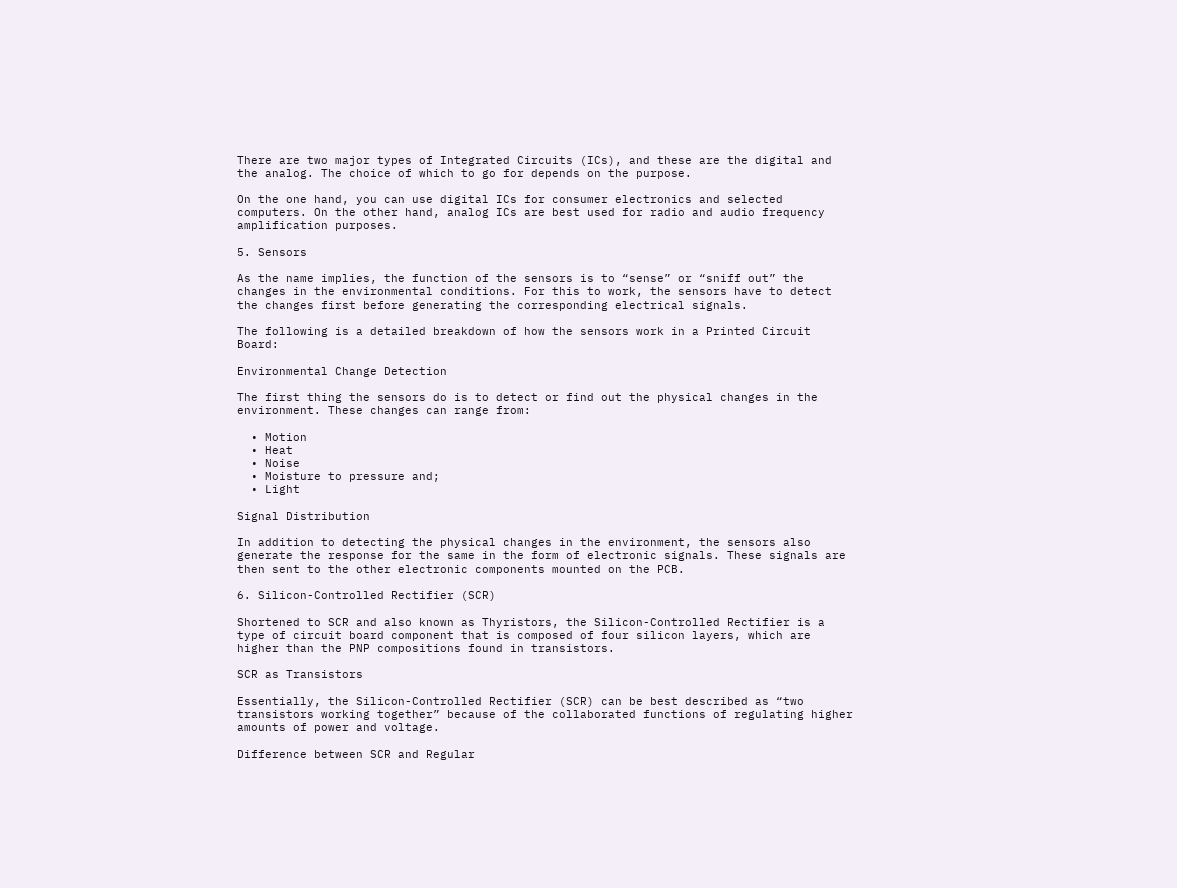There are two major types of Integrated Circuits (ICs), and these are the digital and the analog. The choice of which to go for depends on the purpose.

On the one hand, you can use digital ICs for consumer electronics and selected computers. On the other hand, analog ICs are best used for radio and audio frequency amplification purposes.

5. Sensors

As the name implies, the function of the sensors is to “sense” or “sniff out” the changes in the environmental conditions. For this to work, the sensors have to detect the changes first before generating the corresponding electrical signals.

The following is a detailed breakdown of how the sensors work in a Printed Circuit Board:

Environmental Change Detection

The first thing the sensors do is to detect or find out the physical changes in the environment. These changes can range from:

  • Motion
  • Heat
  • Noise
  • Moisture to pressure and;
  • Light

Signal Distribution

In addition to detecting the physical changes in the environment, the sensors also generate the response for the same in the form of electronic signals. These signals are then sent to the other electronic components mounted on the PCB.

6. Silicon-Controlled Rectifier (SCR)

Shortened to SCR and also known as Thyristors, the Silicon-Controlled Rectifier is a type of circuit board component that is composed of four silicon layers, which are higher than the PNP compositions found in transistors.

SCR as Transistors

Essentially, the Silicon-Controlled Rectifier (SCR) can be best described as “two transistors working together” because of the collaborated functions of regulating higher amounts of power and voltage.

Difference between SCR and Regular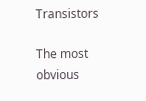Transistors

The most obvious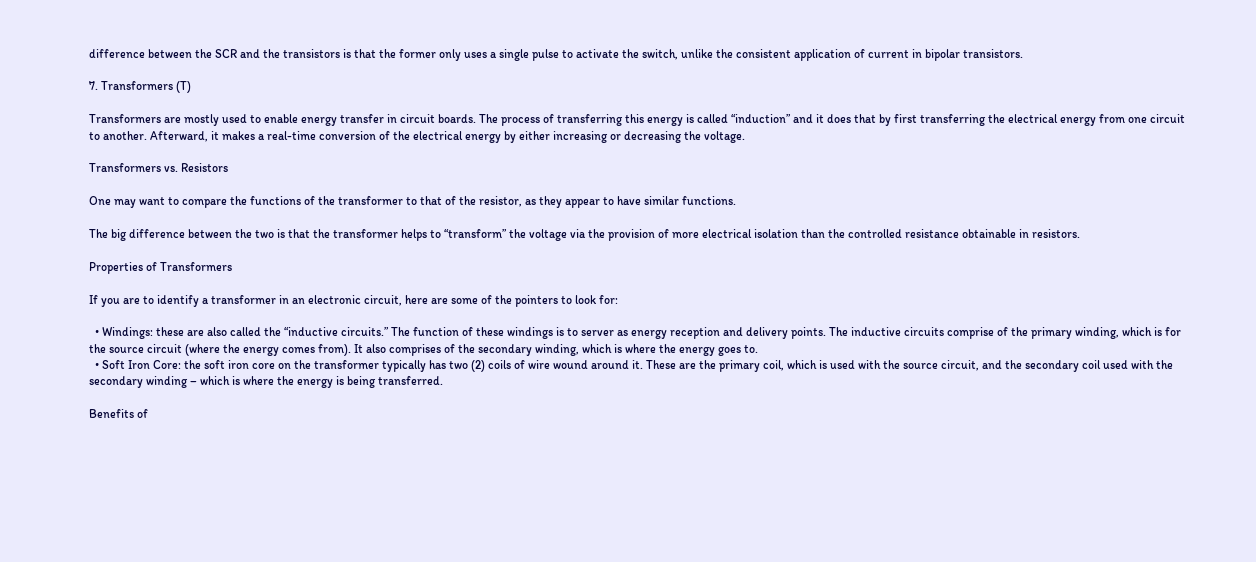difference between the SCR and the transistors is that the former only uses a single pulse to activate the switch, unlike the consistent application of current in bipolar transistors.

7. Transformers (T)

Transformers are mostly used to enable energy transfer in circuit boards. The process of transferring this energy is called “induction” and it does that by first transferring the electrical energy from one circuit to another. Afterward, it makes a real-time conversion of the electrical energy by either increasing or decreasing the voltage.

Transformers vs. Resistors

One may want to compare the functions of the transformer to that of the resistor, as they appear to have similar functions.

The big difference between the two is that the transformer helps to “transform” the voltage via the provision of more electrical isolation than the controlled resistance obtainable in resistors.

Properties of Transformers

If you are to identify a transformer in an electronic circuit, here are some of the pointers to look for:

  • Windings: these are also called the “inductive circuits.” The function of these windings is to server as energy reception and delivery points. The inductive circuits comprise of the primary winding, which is for the source circuit (where the energy comes from). It also comprises of the secondary winding, which is where the energy goes to.
  • Soft Iron Core: the soft iron core on the transformer typically has two (2) coils of wire wound around it. These are the primary coil, which is used with the source circuit, and the secondary coil used with the secondary winding – which is where the energy is being transferred.

Benefits of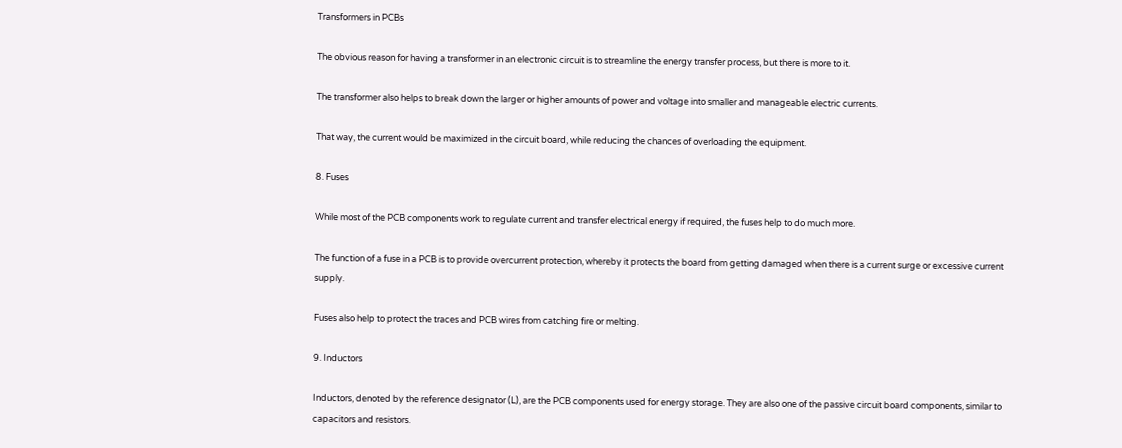Transformers in PCBs

The obvious reason for having a transformer in an electronic circuit is to streamline the energy transfer process, but there is more to it.

The transformer also helps to break down the larger or higher amounts of power and voltage into smaller and manageable electric currents.

That way, the current would be maximized in the circuit board, while reducing the chances of overloading the equipment.

8. Fuses

While most of the PCB components work to regulate current and transfer electrical energy if required, the fuses help to do much more.

The function of a fuse in a PCB is to provide overcurrent protection, whereby it protects the board from getting damaged when there is a current surge or excessive current supply.

Fuses also help to protect the traces and PCB wires from catching fire or melting.

9. Inductors

Inductors, denoted by the reference designator (L), are the PCB components used for energy storage. They are also one of the passive circuit board components, similar to capacitors and resistors.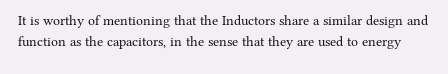It is worthy of mentioning that the Inductors share a similar design and function as the capacitors, in the sense that they are used to energy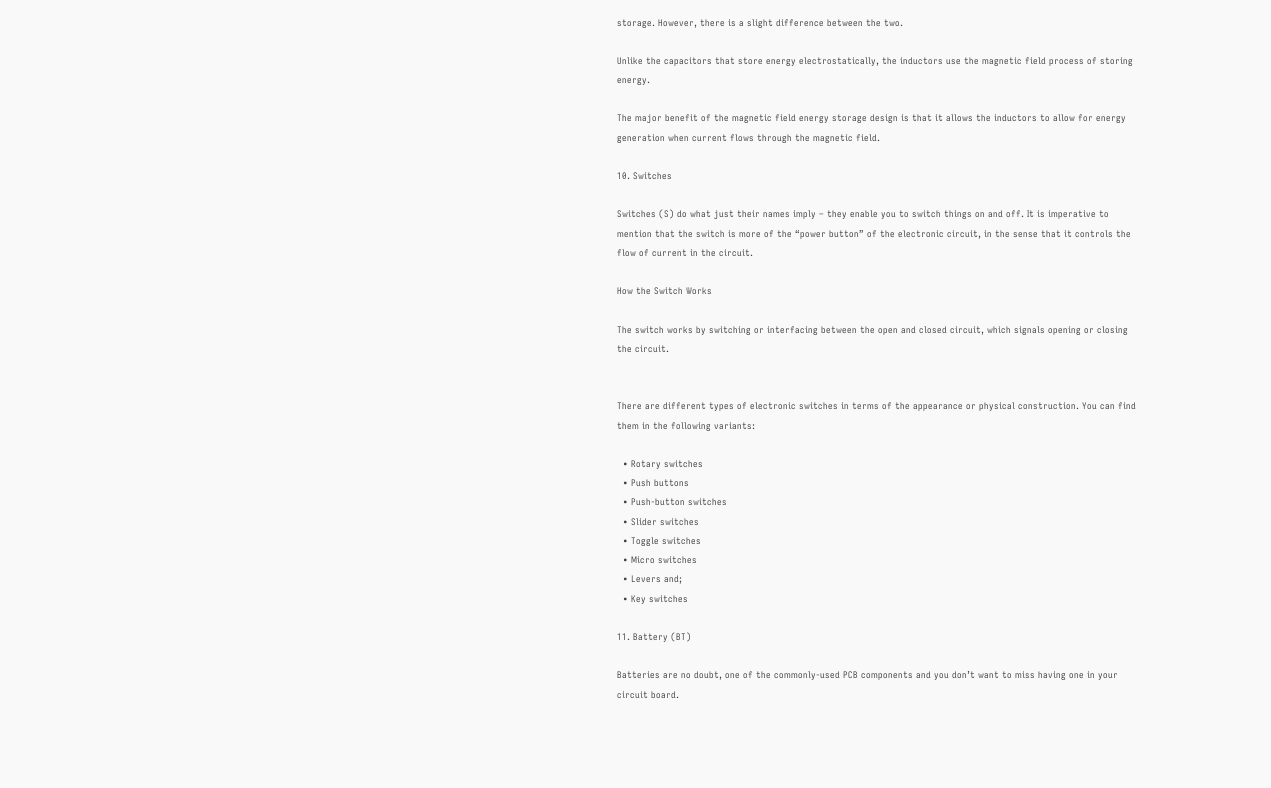storage. However, there is a slight difference between the two.

Unlike the capacitors that store energy electrostatically, the inductors use the magnetic field process of storing energy.

The major benefit of the magnetic field energy storage design is that it allows the inductors to allow for energy generation when current flows through the magnetic field.

10. Switches

Switches (S) do what just their names imply – they enable you to switch things on and off. It is imperative to mention that the switch is more of the “power button” of the electronic circuit, in the sense that it controls the flow of current in the circuit.

How the Switch Works

The switch works by switching or interfacing between the open and closed circuit, which signals opening or closing the circuit.


There are different types of electronic switches in terms of the appearance or physical construction. You can find them in the following variants:

  • Rotary switches
  • Push buttons
  • Push-button switches
  • Slider switches
  • Toggle switches
  • Micro switches
  • Levers and;
  • Key switches

11. Battery (BT)

Batteries are no doubt, one of the commonly-used PCB components and you don’t want to miss having one in your circuit board.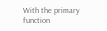With the primary function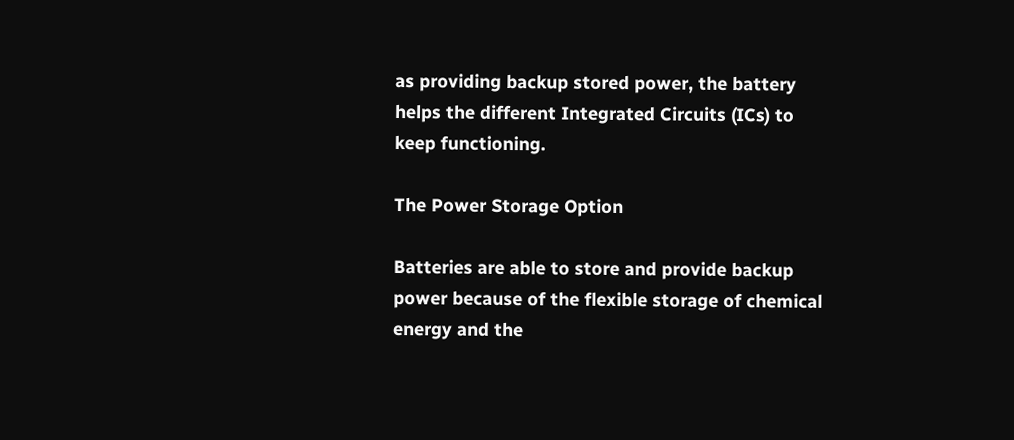as providing backup stored power, the battery helps the different Integrated Circuits (ICs) to keep functioning.

The Power Storage Option

Batteries are able to store and provide backup power because of the flexible storage of chemical energy and the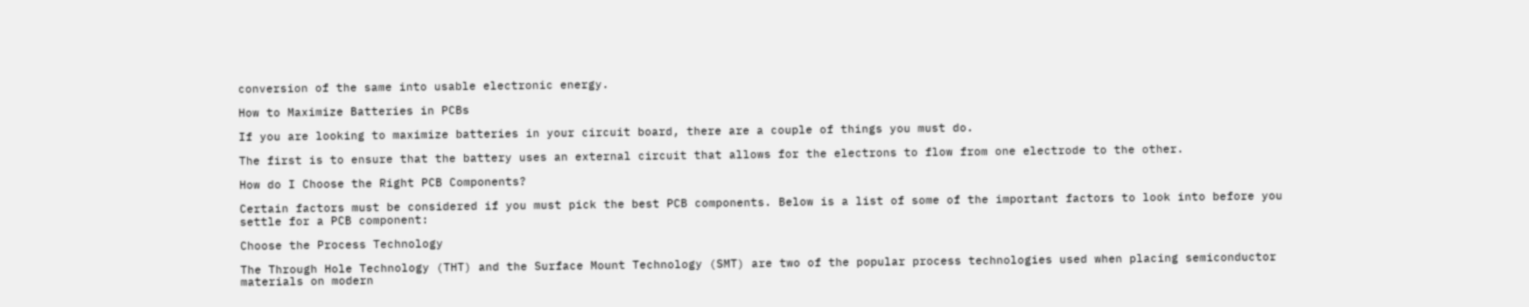conversion of the same into usable electronic energy.

How to Maximize Batteries in PCBs

If you are looking to maximize batteries in your circuit board, there are a couple of things you must do.

The first is to ensure that the battery uses an external circuit that allows for the electrons to flow from one electrode to the other.

How do I Choose the Right PCB Components?

Certain factors must be considered if you must pick the best PCB components. Below is a list of some of the important factors to look into before you settle for a PCB component:

Choose the Process Technology

The Through Hole Technology (THT) and the Surface Mount Technology (SMT) are two of the popular process technologies used when placing semiconductor materials on modern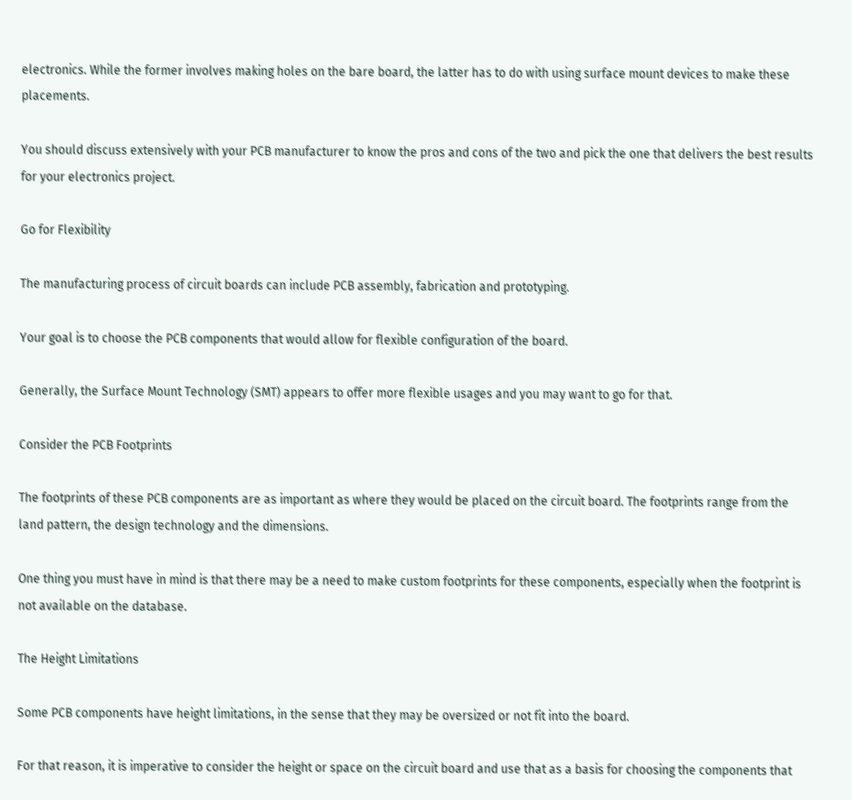electronics. While the former involves making holes on the bare board, the latter has to do with using surface mount devices to make these placements.

You should discuss extensively with your PCB manufacturer to know the pros and cons of the two and pick the one that delivers the best results for your electronics project.

Go for Flexibility

The manufacturing process of circuit boards can include PCB assembly, fabrication and prototyping.

Your goal is to choose the PCB components that would allow for flexible configuration of the board.

Generally, the Surface Mount Technology (SMT) appears to offer more flexible usages and you may want to go for that.

Consider the PCB Footprints

The footprints of these PCB components are as important as where they would be placed on the circuit board. The footprints range from the land pattern, the design technology and the dimensions.

One thing you must have in mind is that there may be a need to make custom footprints for these components, especially when the footprint is not available on the database.

The Height Limitations

Some PCB components have height limitations, in the sense that they may be oversized or not fit into the board.

For that reason, it is imperative to consider the height or space on the circuit board and use that as a basis for choosing the components that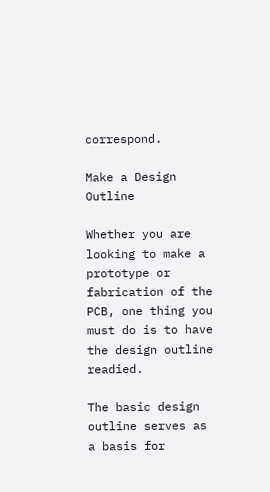correspond.

Make a Design Outline

Whether you are looking to make a prototype or fabrication of the PCB, one thing you must do is to have the design outline readied.

The basic design outline serves as a basis for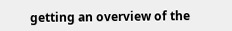getting an overview of the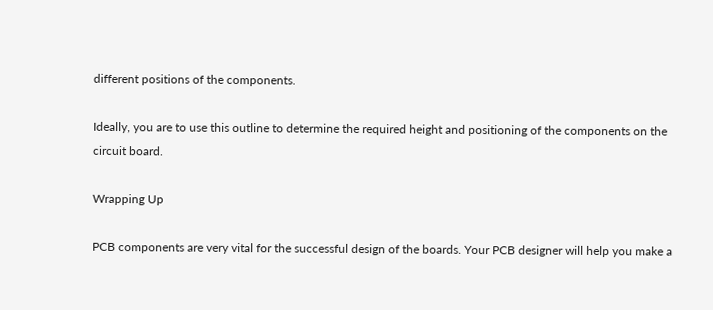different positions of the components.

Ideally, you are to use this outline to determine the required height and positioning of the components on the circuit board.

Wrapping Up

PCB components are very vital for the successful design of the boards. Your PCB designer will help you make a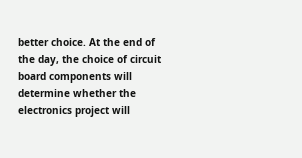better choice. At the end of the day, the choice of circuit board components will determine whether the electronics project will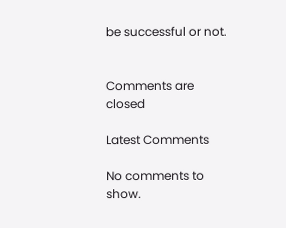be successful or not.


Comments are closed

Latest Comments

No comments to show.